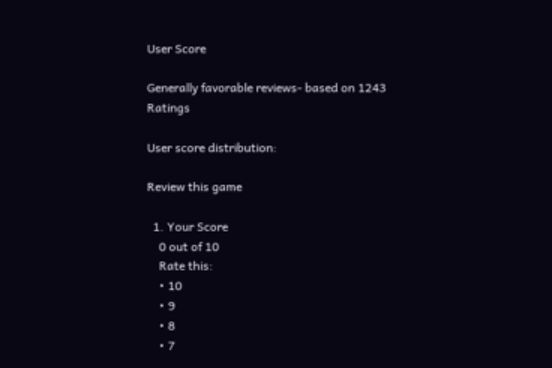User Score

Generally favorable reviews- based on 1243 Ratings

User score distribution:

Review this game

  1. Your Score
    0 out of 10
    Rate this:
    • 10
    • 9
    • 8
    • 7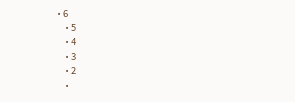• 6
    • 5
    • 4
    • 3
    • 2
    •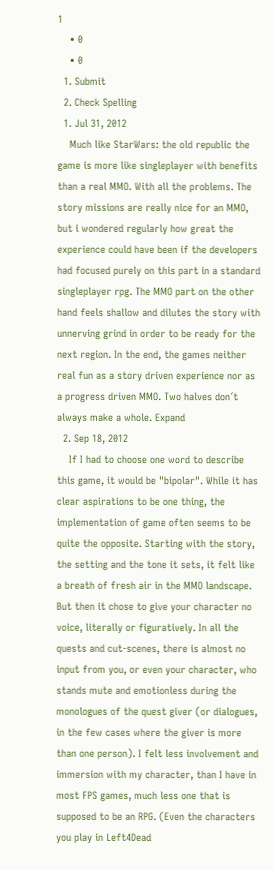1
    • 0
    • 0
  1. Submit
  2. Check Spelling
  1. Jul 31, 2012
    Much like StarWars: the old republic the game is more like singleplayer with benefits than a real MMO. With all the problems. The story missions are really nice for an MMO, but i wondered regularly how great the experience could have been if the developers had focused purely on this part in a standard singleplayer rpg. The MMO part on the other hand feels shallow and dilutes the story with unnerving grind in order to be ready for the next region. In the end, the games neither real fun as a story driven experience nor as a progress driven MMO. Two halves don´t always make a whole. Expand
  2. Sep 18, 2012
    If I had to choose one word to describe this game, it would be "bipolar". While it has clear aspirations to be one thing, the implementation of game often seems to be quite the opposite. Starting with the story, the setting and the tone it sets, it felt like a breath of fresh air in the MMO landscape. But then it chose to give your character no voice, literally or figuratively. In all the quests and cut-scenes, there is almost no input from you, or even your character, who stands mute and emotionless during the monologues of the quest giver (or dialogues, in the few cases where the giver is more than one person). I felt less involvement and immersion with my character, than I have in most FPS games, much less one that is supposed to be an RPG. (Even the characters you play in Left4Dead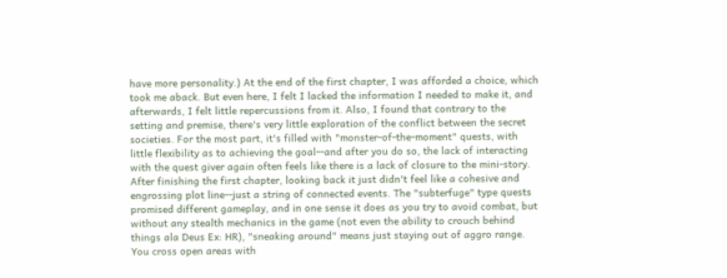have more personality.) At the end of the first chapter, I was afforded a choice, which took me aback. But even here, I felt I lacked the information I needed to make it, and afterwards, I felt little repercussions from it. Also, I found that contrary to the setting and premise, there's very little exploration of the conflict between the secret societies. For the most part, it's filled with "monster-of-the-moment" quests, with little flexibility as to achieving the goal--and after you do so, the lack of interacting with the quest giver again often feels like there is a lack of closure to the mini-story. After finishing the first chapter, looking back it just didn't feel like a cohesive and engrossing plot line--just a string of connected events. The "subterfuge" type quests promised different gameplay, and in one sense it does as you try to avoid combat, but without any stealth mechanics in the game (not even the ability to crouch behind things ala Deus Ex: HR), "sneaking around" means just staying out of aggro range. You cross open areas with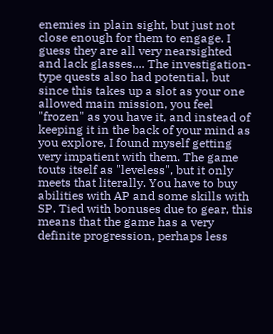enemies in plain sight, but just not close enough for them to engage. I guess they are all very nearsighted and lack glasses.... The investigation-type quests also had potential, but since this takes up a slot as your one allowed main mission, you feel "frozen" as you have it, and instead of keeping it in the back of your mind as you explore, I found myself getting very impatient with them. The game touts itself as "leveless", but it only meets that literally. You have to buy abilities with AP and some skills with SP. Tied with bonuses due to gear, this means that the game has a very definite progression, perhaps less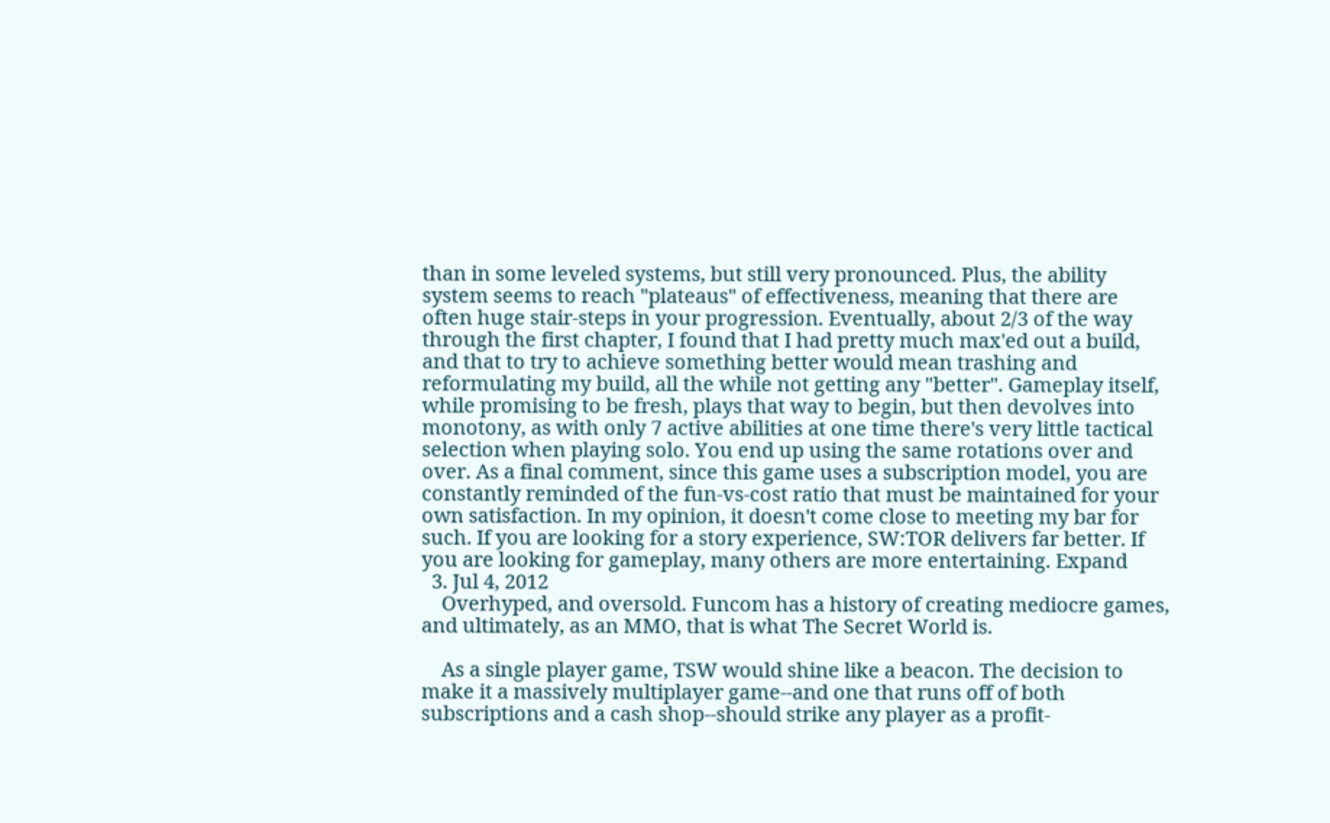than in some leveled systems, but still very pronounced. Plus, the ability system seems to reach "plateaus" of effectiveness, meaning that there are often huge stair-steps in your progression. Eventually, about 2/3 of the way through the first chapter, I found that I had pretty much max'ed out a build, and that to try to achieve something better would mean trashing and reformulating my build, all the while not getting any "better". Gameplay itself, while promising to be fresh, plays that way to begin, but then devolves into monotony, as with only 7 active abilities at one time there's very little tactical selection when playing solo. You end up using the same rotations over and over. As a final comment, since this game uses a subscription model, you are constantly reminded of the fun-vs-cost ratio that must be maintained for your own satisfaction. In my opinion, it doesn't come close to meeting my bar for such. If you are looking for a story experience, SW:TOR delivers far better. If you are looking for gameplay, many others are more entertaining. Expand
  3. Jul 4, 2012
    Overhyped, and oversold. Funcom has a history of creating mediocre games, and ultimately, as an MMO, that is what The Secret World is.

    As a single player game, TSW would shine like a beacon. The decision to make it a massively multiplayer game--and one that runs off of both subscriptions and a cash shop--should strike any player as a profit-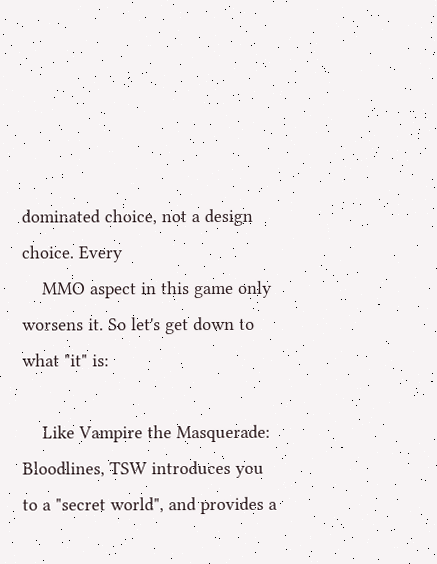dominated choice, not a design choice. Every
    MMO aspect in this game only worsens it. So let's get down to what "it" is:

    Like Vampire the Masquerade: Bloodlines, TSW introduces you to a "secret world", and provides a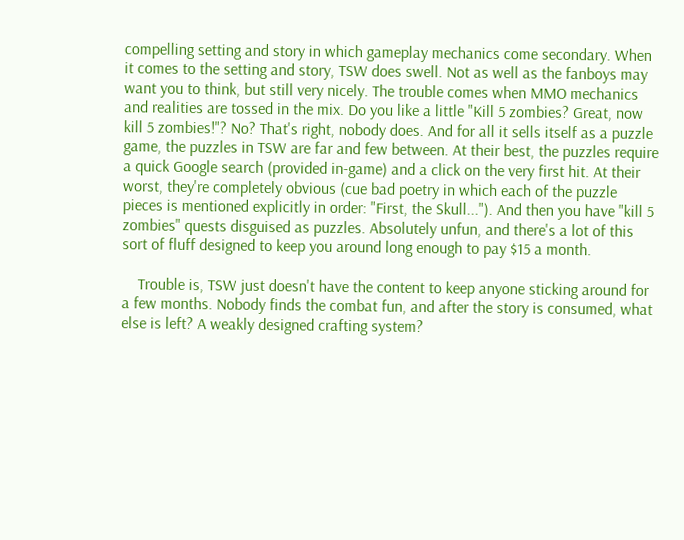compelling setting and story in which gameplay mechanics come secondary. When it comes to the setting and story, TSW does swell. Not as well as the fanboys may want you to think, but still very nicely. The trouble comes when MMO mechanics and realities are tossed in the mix. Do you like a little "Kill 5 zombies? Great, now kill 5 zombies!"? No? That's right, nobody does. And for all it sells itself as a puzzle game, the puzzles in TSW are far and few between. At their best, the puzzles require a quick Google search (provided in-game) and a click on the very first hit. At their worst, they're completely obvious (cue bad poetry in which each of the puzzle pieces is mentioned explicitly in order: "First, the Skull..."). And then you have "kill 5 zombies" quests disguised as puzzles. Absolutely unfun, and there's a lot of this sort of fluff designed to keep you around long enough to pay $15 a month.

    Trouble is, TSW just doesn't have the content to keep anyone sticking around for a few months. Nobody finds the combat fun, and after the story is consumed, what else is left? A weakly designed crafting system?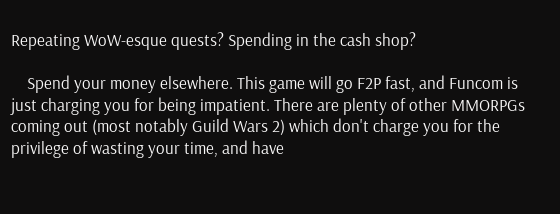Repeating WoW-esque quests? Spending in the cash shop?

    Spend your money elsewhere. This game will go F2P fast, and Funcom is just charging you for being impatient. There are plenty of other MMORPGs coming out (most notably Guild Wars 2) which don't charge you for the privilege of wasting your time, and have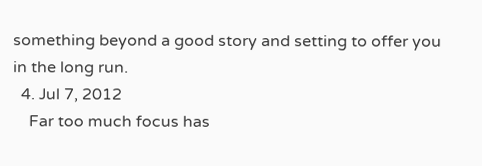something beyond a good story and setting to offer you in the long run.
  4. Jul 7, 2012
    Far too much focus has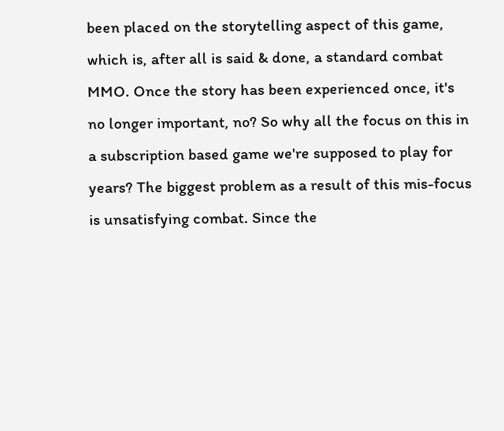been placed on the storytelling aspect of this game, which is, after all is said & done, a standard combat MMO. Once the story has been experienced once, it's no longer important, no? So why all the focus on this in a subscription based game we're supposed to play for years? The biggest problem as a result of this mis-focus is unsatisfying combat. Since the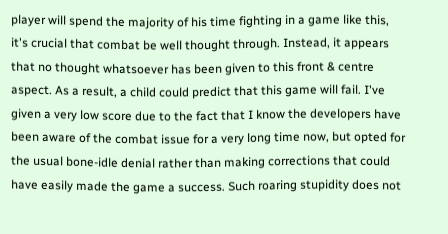player will spend the majority of his time fighting in a game like this, it's crucial that combat be well thought through. Instead, it appears that no thought whatsoever has been given to this front & centre aspect. As a result, a child could predict that this game will fail. I've given a very low score due to the fact that I know the developers have been aware of the combat issue for a very long time now, but opted for the usual bone-idle denial rather than making corrections that could have easily made the game a success. Such roaring stupidity does not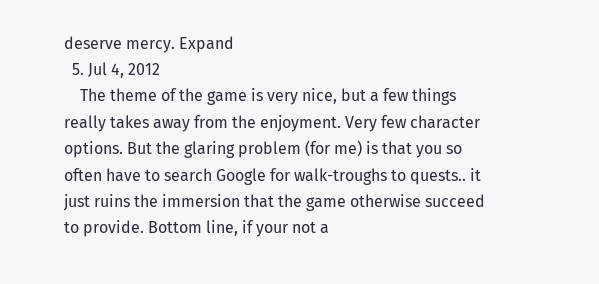deserve mercy. Expand
  5. Jul 4, 2012
    The theme of the game is very nice, but a few things really takes away from the enjoyment. Very few character options. But the glaring problem (for me) is that you so often have to search Google for walk-troughs to quests.. it just ruins the immersion that the game otherwise succeed to provide. Bottom line, if your not a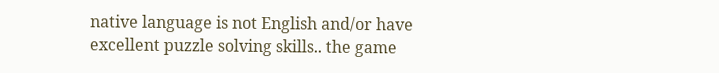native language is not English and/or have excellent puzzle solving skills.. the game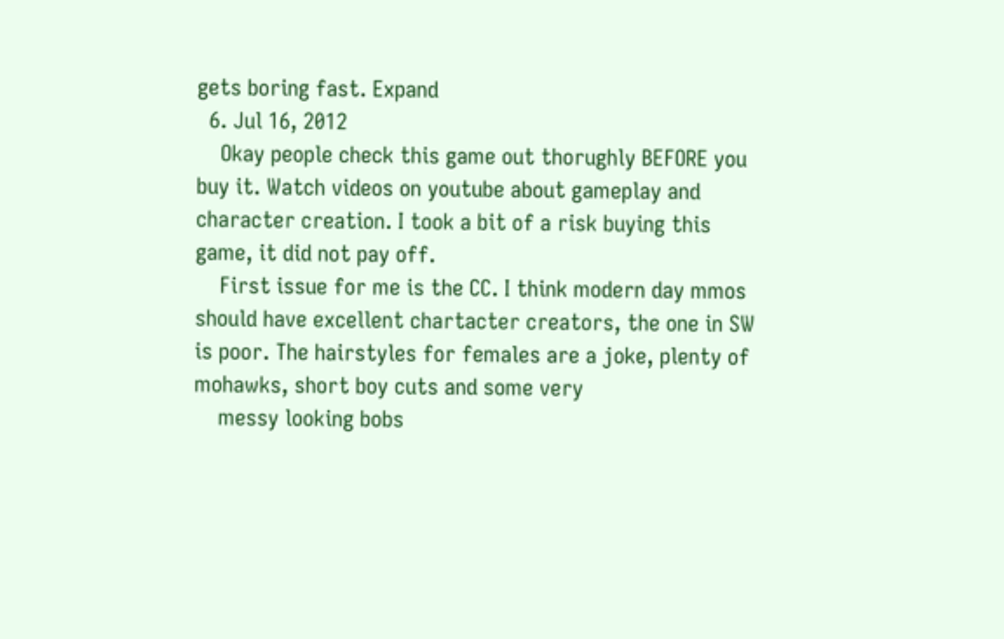gets boring fast. Expand
  6. Jul 16, 2012
    Okay people check this game out thorughly BEFORE you buy it. Watch videos on youtube about gameplay and character creation. I took a bit of a risk buying this game, it did not pay off.
    First issue for me is the CC. I think modern day mmos should have excellent chartacter creators, the one in SW is poor. The hairstyles for females are a joke, plenty of mohawks, short boy cuts and some very
    messy looking bobs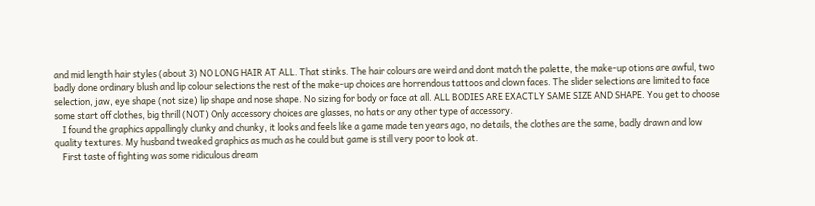and mid length hair styles (about 3) NO LONG HAIR AT ALL. That stinks. The hair colours are weird and dont match the palette, the make-up otions are awful, two badly done ordinary blush and lip colour selections the rest of the make-up choices are horrendous tattoos and clown faces. The slider selections are limited to face selection, jaw, eye shape (not size) lip shape and nose shape. No sizing for body or face at all. ALL BODIES ARE EXACTLY SAME SIZE AND SHAPE. You get to choose some start off clothes, big thrill (NOT) Only accessory choices are glasses, no hats or any other type of accessory.
    I found the graphics appallingly clunky and chunky, it looks and feels like a game made ten years ago, no details, the clothes are the same, badly drawn and low quality textures. My husband tweaked graphics as much as he could but game is still very poor to look at.
    First taste of fighting was some ridiculous dream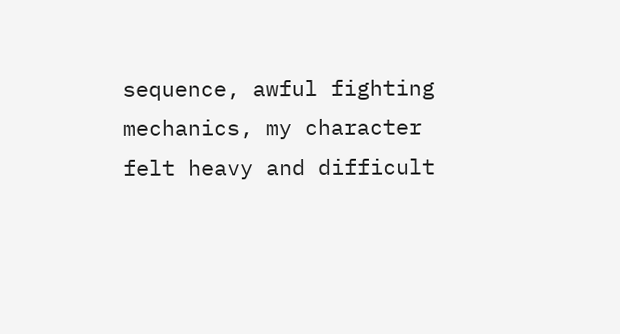sequence, awful fighting mechanics, my character felt heavy and difficult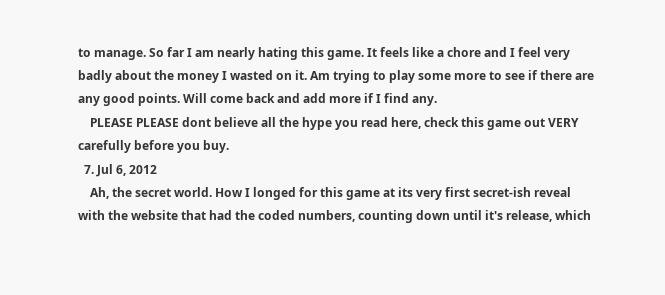to manage. So far I am nearly hating this game. It feels like a chore and I feel very badly about the money I wasted on it. Am trying to play some more to see if there are any good points. Will come back and add more if I find any.
    PLEASE PLEASE dont believe all the hype you read here, check this game out VERY carefully before you buy.
  7. Jul 6, 2012
    Ah, the secret world. How I longed for this game at its very first secret-ish reveal with the website that had the coded numbers, counting down until it's release, which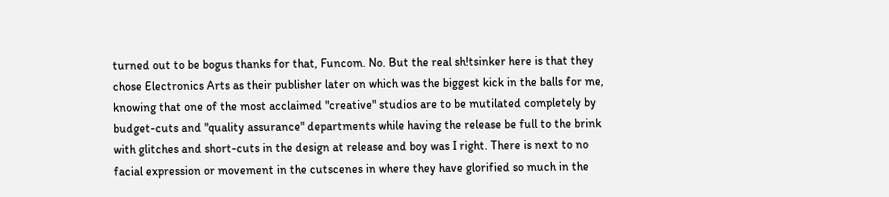turned out to be bogus thanks for that, Funcom. No. But the real sh!tsinker here is that they chose Electronics Arts as their publisher later on which was the biggest kick in the balls for me, knowing that one of the most acclaimed "creative" studios are to be mutilated completely by budget-cuts and "quality assurance" departments while having the release be full to the brink with glitches and short-cuts in the design at release and boy was I right. There is next to no facial expression or movement in the cutscenes in where they have glorified so much in the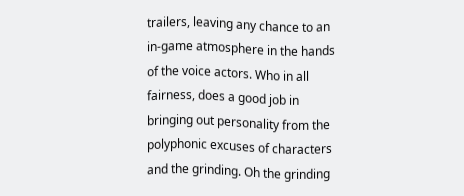trailers, leaving any chance to an in-game atmosphere in the hands of the voice actors. Who in all fairness, does a good job in bringing out personality from the polyphonic excuses of characters and the grinding. Oh the grinding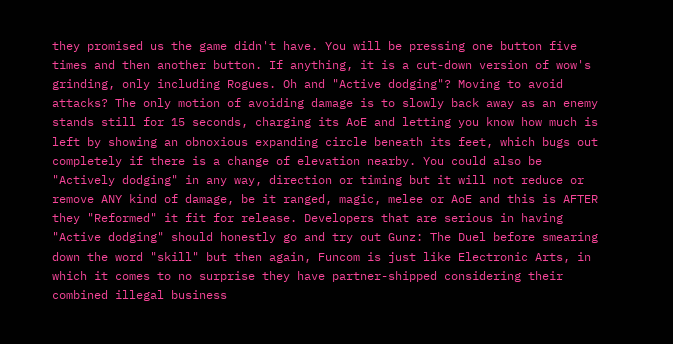they promised us the game didn't have. You will be pressing one button five times and then another button. If anything, it is a cut-down version of wow's grinding, only including Rogues. Oh and "Active dodging"? Moving to avoid attacks? The only motion of avoiding damage is to slowly back away as an enemy stands still for 15 seconds, charging its AoE and letting you know how much is left by showing an obnoxious expanding circle beneath its feet, which bugs out completely if there is a change of elevation nearby. You could also be "Actively dodging" in any way, direction or timing but it will not reduce or remove ANY kind of damage, be it ranged, magic, melee or AoE and this is AFTER they "Reformed" it fit for release. Developers that are serious in having "Active dodging" should honestly go and try out Gunz: The Duel before smearing down the word "skill" but then again, Funcom is just like Electronic Arts, in which it comes to no surprise they have partner-shipped considering their combined illegal business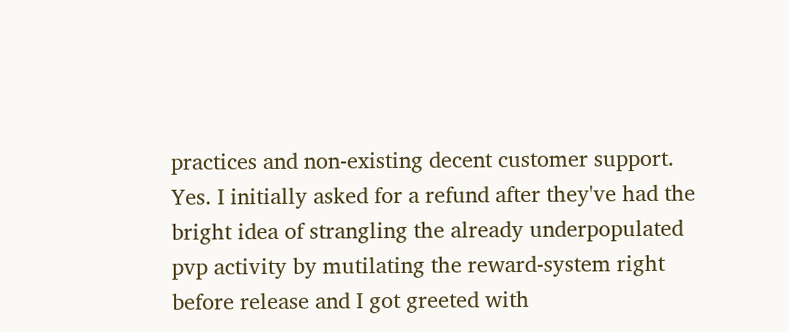practices and non-existing decent customer support. Yes. I initially asked for a refund after they've had the bright idea of strangling the already underpopulated pvp activity by mutilating the reward-system right before release and I got greeted with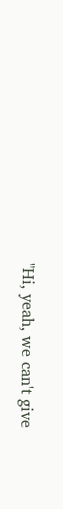"Hi, yeah, we can't give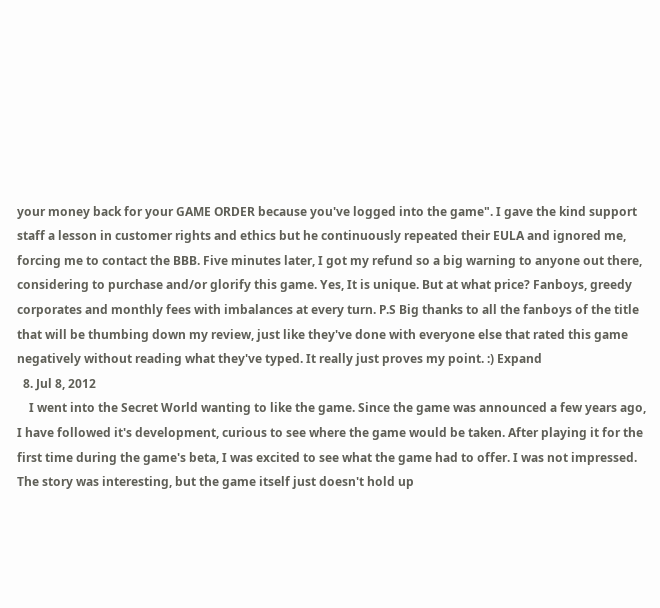your money back for your GAME ORDER because you've logged into the game". I gave the kind support staff a lesson in customer rights and ethics but he continuously repeated their EULA and ignored me, forcing me to contact the BBB. Five minutes later, I got my refund so a big warning to anyone out there, considering to purchase and/or glorify this game. Yes, It is unique. But at what price? Fanboys, greedy corporates and monthly fees with imbalances at every turn. P.S Big thanks to all the fanboys of the title that will be thumbing down my review, just like they've done with everyone else that rated this game negatively without reading what they've typed. It really just proves my point. :) Expand
  8. Jul 8, 2012
    I went into the Secret World wanting to like the game. Since the game was announced a few years ago, I have followed it's development, curious to see where the game would be taken. After playing it for the first time during the game's beta, I was excited to see what the game had to offer. I was not impressed. The story was interesting, but the game itself just doesn't hold up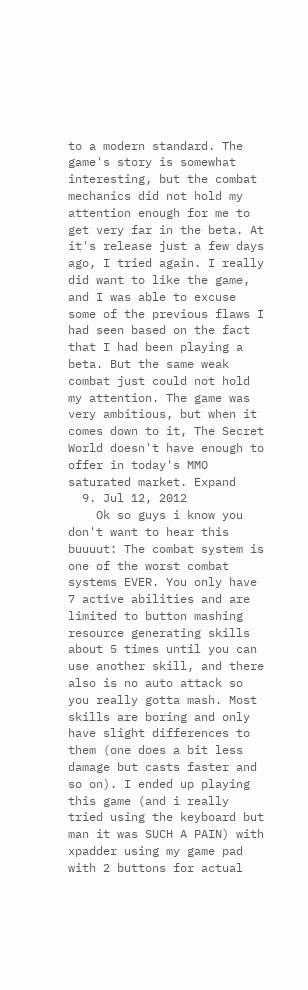to a modern standard. The game's story is somewhat interesting, but the combat mechanics did not hold my attention enough for me to get very far in the beta. At it's release just a few days ago, I tried again. I really did want to like the game, and I was able to excuse some of the previous flaws I had seen based on the fact that I had been playing a beta. But the same weak combat just could not hold my attention. The game was very ambitious, but when it comes down to it, The Secret World doesn't have enough to offer in today's MMO saturated market. Expand
  9. Jul 12, 2012
    Ok so guys i know you don't want to hear this buuuut: The combat system is one of the worst combat systems EVER. You only have 7 active abilities and are limited to button mashing resource generating skills about 5 times until you can use another skill, and there also is no auto attack so you really gotta mash. Most skills are boring and only have slight differences to them (one does a bit less damage but casts faster and so on). I ended up playing this game (and i really tried using the keyboard but man it was SUCH A PAIN) with xpadder using my game pad with 2 buttons for actual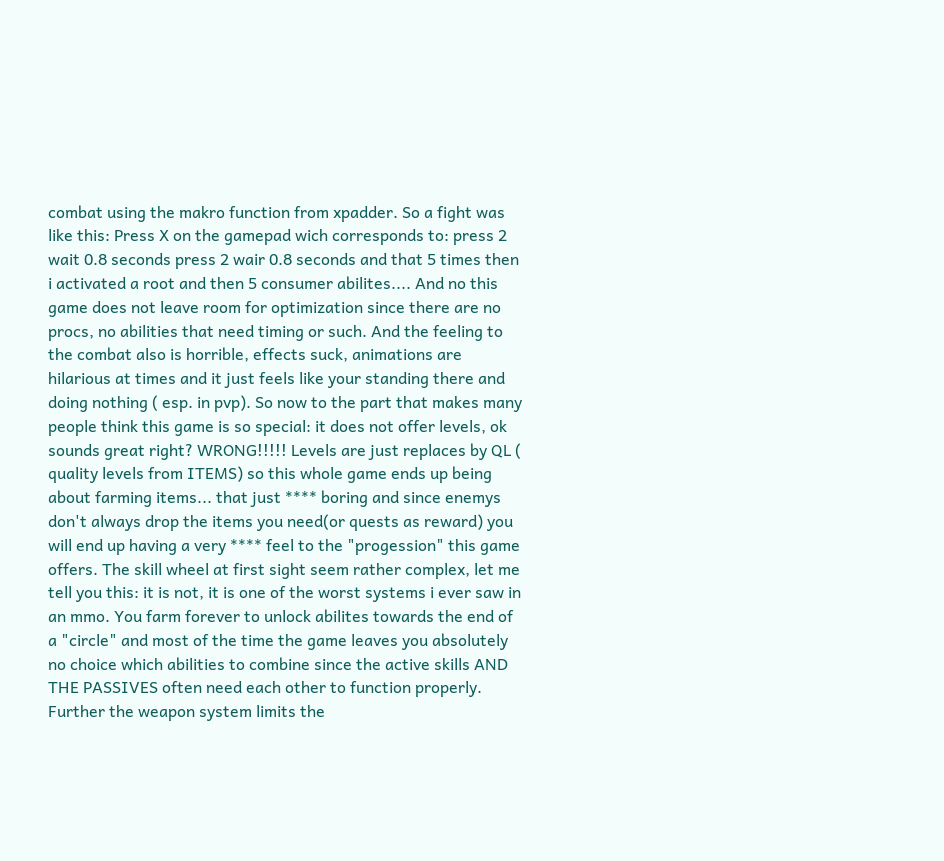combat using the makro function from xpadder. So a fight was like this: Press X on the gamepad wich corresponds to: press 2 wait 0.8 seconds press 2 wair 0.8 seconds and that 5 times then i activated a root and then 5 consumer abilites.... And no this game does not leave room for optimization since there are no procs, no abilities that need timing or such. And the feeling to the combat also is horrible, effects suck, animations are hilarious at times and it just feels like your standing there and doing nothing ( esp. in pvp). So now to the part that makes many people think this game is so special: it does not offer levels, ok sounds great right? WRONG!!!!! Levels are just replaces by QL ( quality levels from ITEMS) so this whole game ends up being about farming items... that just **** boring and since enemys don't always drop the items you need(or quests as reward) you will end up having a very **** feel to the "progession" this game offers. The skill wheel at first sight seem rather complex, let me tell you this: it is not, it is one of the worst systems i ever saw in an mmo. You farm forever to unlock abilites towards the end of a "circle" and most of the time the game leaves you absolutely no choice which abilities to combine since the active skills AND THE PASSIVES often need each other to function properly. Further the weapon system limits the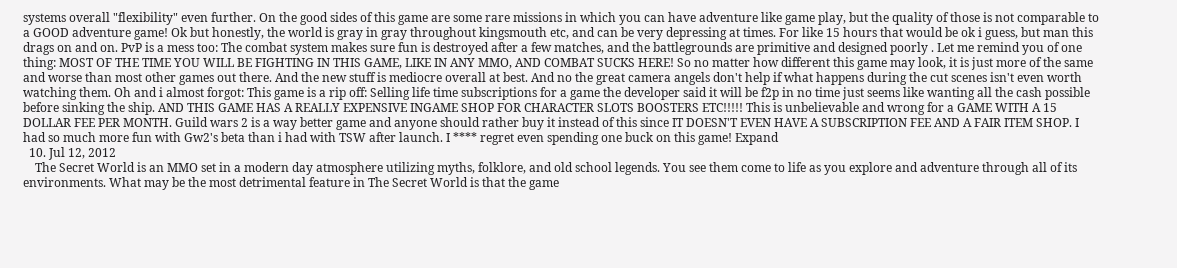systems overall "flexibility" even further. On the good sides of this game are some rare missions in which you can have adventure like game play, but the quality of those is not comparable to a GOOD adventure game! Ok but honestly, the world is gray in gray throughout kingsmouth etc, and can be very depressing at times. For like 15 hours that would be ok i guess, but man this drags on and on. PvP is a mess too: The combat system makes sure fun is destroyed after a few matches, and the battlegrounds are primitive and designed poorly . Let me remind you of one thing: MOST OF THE TIME YOU WILL BE FIGHTING IN THIS GAME, LIKE IN ANY MMO, AND COMBAT SUCKS HERE! So no matter how different this game may look, it is just more of the same and worse than most other games out there. And the new stuff is mediocre overall at best. And no the great camera angels don't help if what happens during the cut scenes isn't even worth watching them. Oh and i almost forgot: This game is a rip off: Selling life time subscriptions for a game the developer said it will be f2p in no time just seems like wanting all the cash possible before sinking the ship. AND THIS GAME HAS A REALLY EXPENSIVE INGAME SHOP FOR CHARACTER SLOTS BOOSTERS ETC!!!!! This is unbelievable and wrong for a GAME WITH A 15 DOLLAR FEE PER MONTH. Guild wars 2 is a way better game and anyone should rather buy it instead of this since IT DOESN'T EVEN HAVE A SUBSCRIPTION FEE AND A FAIR ITEM SHOP. I had so much more fun with Gw2's beta than i had with TSW after launch. I **** regret even spending one buck on this game! Expand
  10. Jul 12, 2012
    The Secret World is an MMO set in a modern day atmosphere utilizing myths, folklore, and old school legends. You see them come to life as you explore and adventure through all of its environments. What may be the most detrimental feature in The Secret World is that the game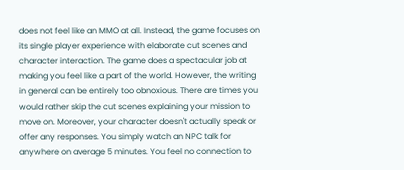does not feel like an MMO at all. Instead, the game focuses on its single player experience with elaborate cut scenes and character interaction. The game does a spectacular job at making you feel like a part of the world. However, the writing in general can be entirely too obnoxious. There are times you would rather skip the cut scenes explaining your mission to move on. Moreover, your character doesn't actually speak or offer any responses. You simply watch an NPC talk for anywhere on average 5 minutes. You feel no connection to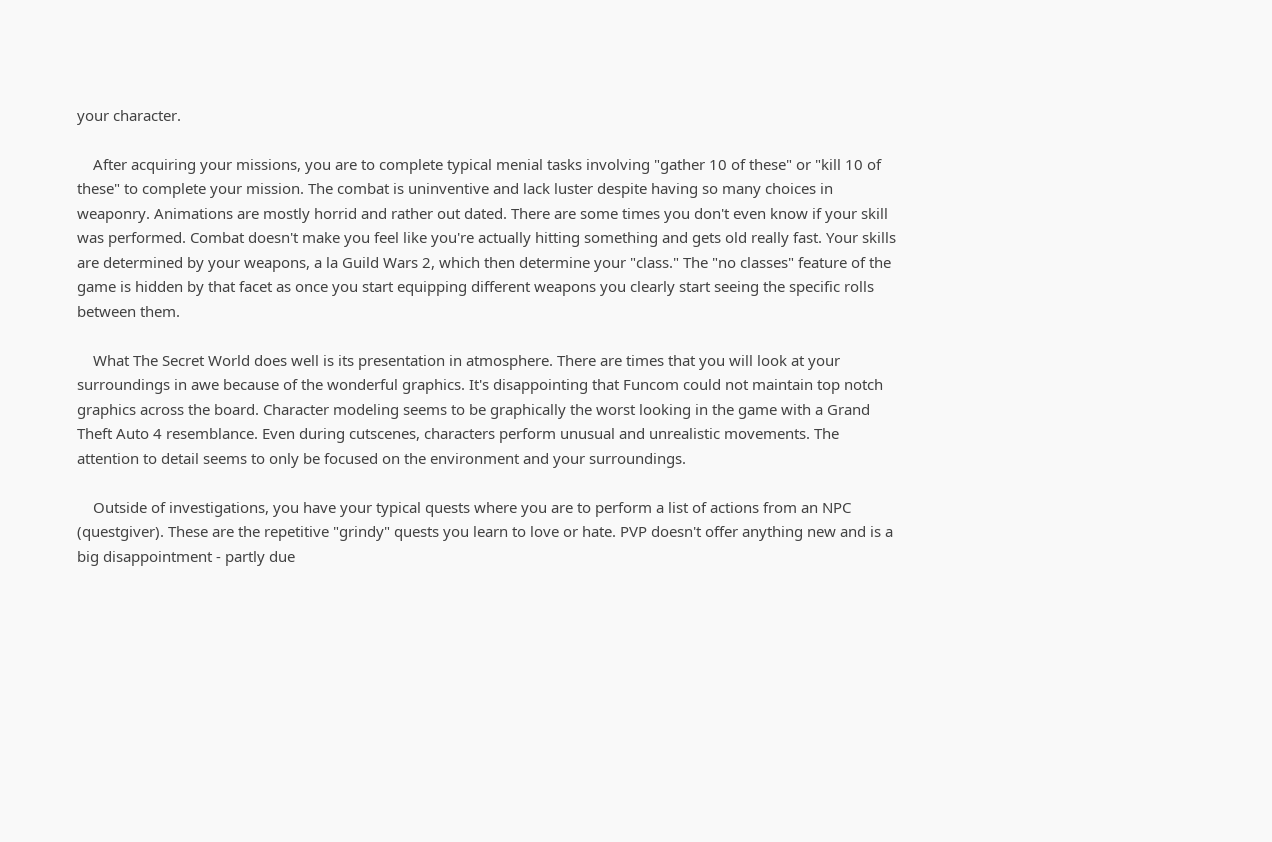your character.

    After acquiring your missions, you are to complete typical menial tasks involving "gather 10 of these" or "kill 10 of these" to complete your mission. The combat is uninventive and lack luster despite having so many choices in weaponry. Animations are mostly horrid and rather out dated. There are some times you don't even know if your skill was performed. Combat doesn't make you feel like you're actually hitting something and gets old really fast. Your skills are determined by your weapons, a la Guild Wars 2, which then determine your "class." The "no classes" feature of the game is hidden by that facet as once you start equipping different weapons you clearly start seeing the specific rolls between them.

    What The Secret World does well is its presentation in atmosphere. There are times that you will look at your surroundings in awe because of the wonderful graphics. It's disappointing that Funcom could not maintain top notch graphics across the board. Character modeling seems to be graphically the worst looking in the game with a Grand Theft Auto 4 resemblance. Even during cutscenes, characters perform unusual and unrealistic movements. The attention to detail seems to only be focused on the environment and your surroundings.

    Outside of investigations, you have your typical quests where you are to perform a list of actions from an NPC (questgiver). These are the repetitive "grindy" quests you learn to love or hate. PVP doesn't offer anything new and is a big disappointment - partly due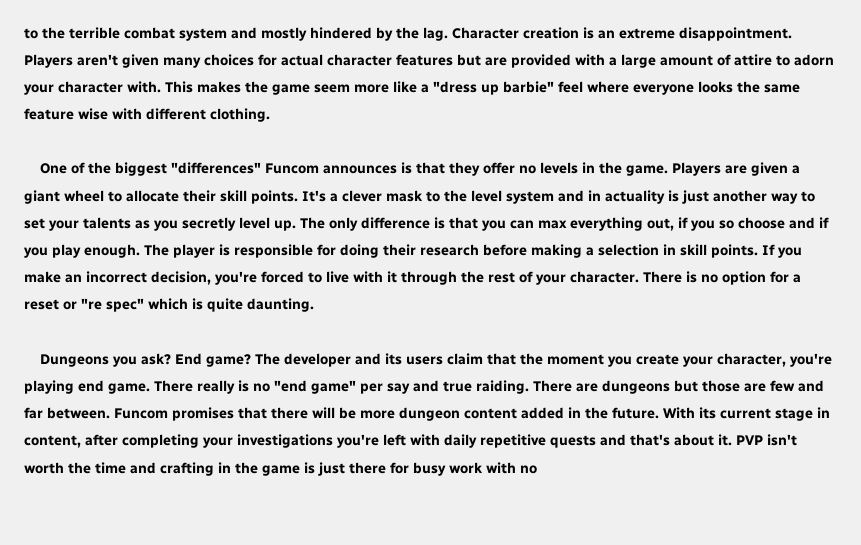to the terrible combat system and mostly hindered by the lag. Character creation is an extreme disappointment. Players aren't given many choices for actual character features but are provided with a large amount of attire to adorn your character with. This makes the game seem more like a "dress up barbie" feel where everyone looks the same feature wise with different clothing.

    One of the biggest "differences" Funcom announces is that they offer no levels in the game. Players are given a giant wheel to allocate their skill points. It's a clever mask to the level system and in actuality is just another way to set your talents as you secretly level up. The only difference is that you can max everything out, if you so choose and if you play enough. The player is responsible for doing their research before making a selection in skill points. If you make an incorrect decision, you're forced to live with it through the rest of your character. There is no option for a reset or "re spec" which is quite daunting.

    Dungeons you ask? End game? The developer and its users claim that the moment you create your character, you're playing end game. There really is no "end game" per say and true raiding. There are dungeons but those are few and far between. Funcom promises that there will be more dungeon content added in the future. With its current stage in content, after completing your investigations you're left with daily repetitive quests and that's about it. PVP isn't worth the time and crafting in the game is just there for busy work with no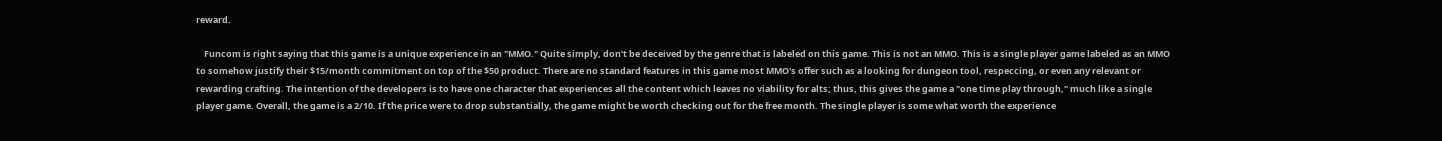reward.

    Funcom is right saying that this game is a unique experience in an "MMO." Quite simply, don't be deceived by the genre that is labeled on this game. This is not an MMO. This is a single player game labeled as an MMO to somehow justify their $15/month commitment on top of the $50 product. There are no standard features in this game most MMO's offer such as a looking for dungeon tool, respeccing, or even any relevant or rewarding crafting. The intention of the developers is to have one character that experiences all the content which leaves no viability for alts; thus, this gives the game a "one time play through," much like a single player game. Overall, the game is a 2/10. If the price were to drop substantially, the game might be worth checking out for the free month. The single player is some what worth the experience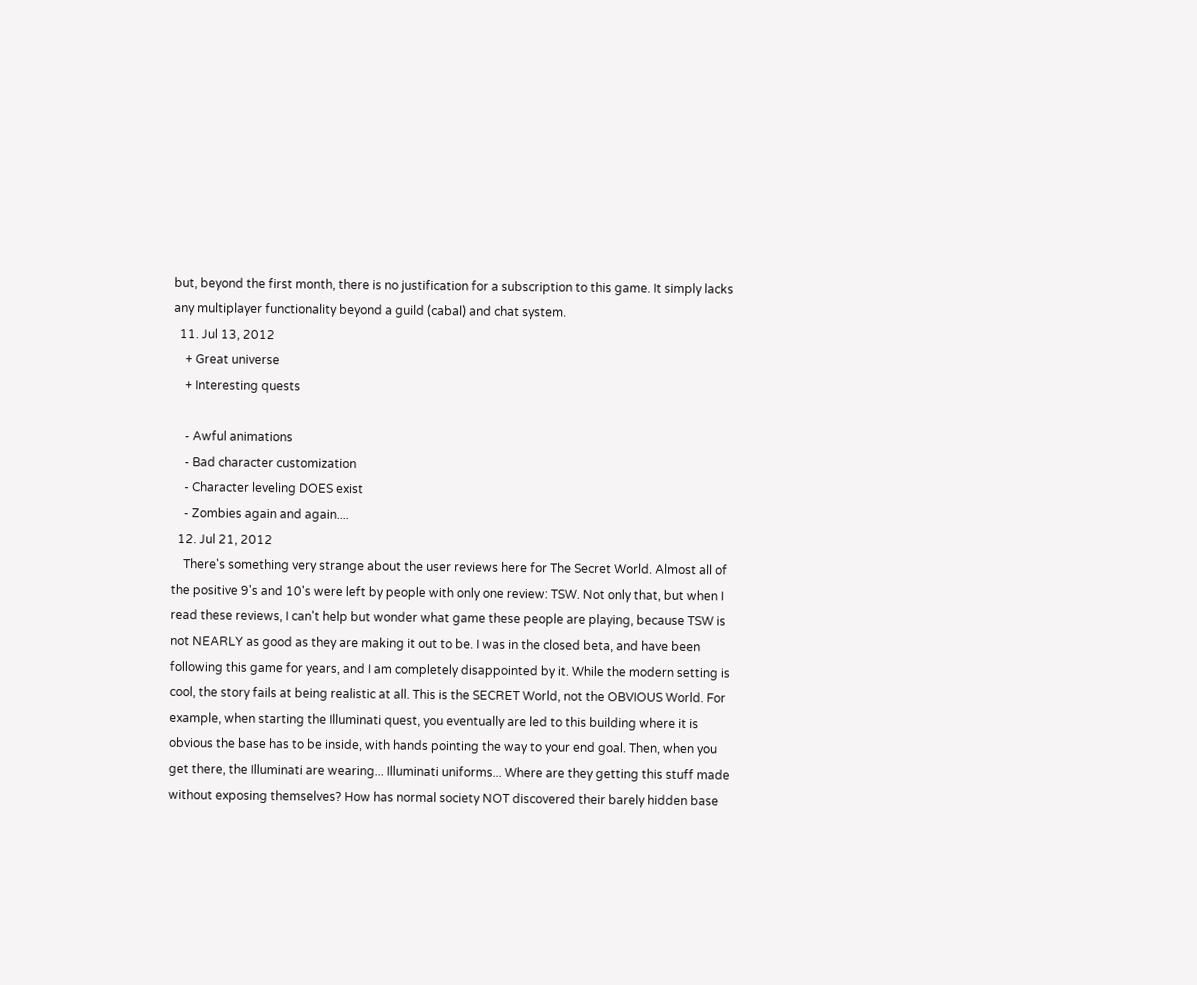but, beyond the first month, there is no justification for a subscription to this game. It simply lacks any multiplayer functionality beyond a guild (cabal) and chat system.
  11. Jul 13, 2012
    + Great universe
    + Interesting quests

    - Awful animations
    - Bad character customization
    - Character leveling DOES exist
    - Zombies again and again....
  12. Jul 21, 2012
    There's something very strange about the user reviews here for The Secret World. Almost all of the positive 9's and 10's were left by people with only one review: TSW. Not only that, but when I read these reviews, I can't help but wonder what game these people are playing, because TSW is not NEARLY as good as they are making it out to be. I was in the closed beta, and have been following this game for years, and I am completely disappointed by it. While the modern setting is cool, the story fails at being realistic at all. This is the SECRET World, not the OBVIOUS World. For example, when starting the Illuminati quest, you eventually are led to this building where it is obvious the base has to be inside, with hands pointing the way to your end goal. Then, when you get there, the Illuminati are wearing... Illuminati uniforms... Where are they getting this stuff made without exposing themselves? How has normal society NOT discovered their barely hidden base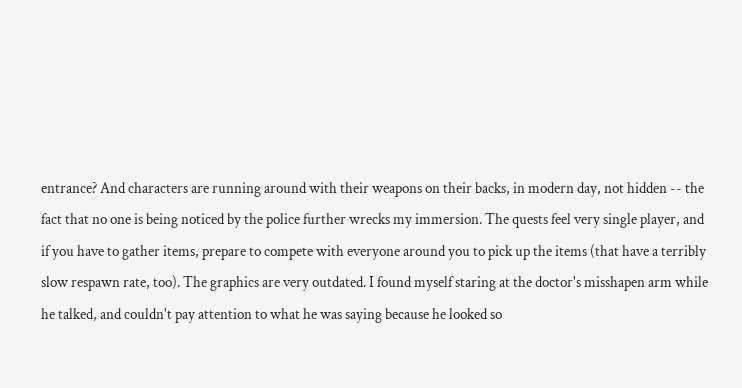entrance? And characters are running around with their weapons on their backs, in modern day, not hidden -- the fact that no one is being noticed by the police further wrecks my immersion. The quests feel very single player, and if you have to gather items, prepare to compete with everyone around you to pick up the items (that have a terribly slow respawn rate, too). The graphics are very outdated. I found myself staring at the doctor's misshapen arm while he talked, and couldn't pay attention to what he was saying because he looked so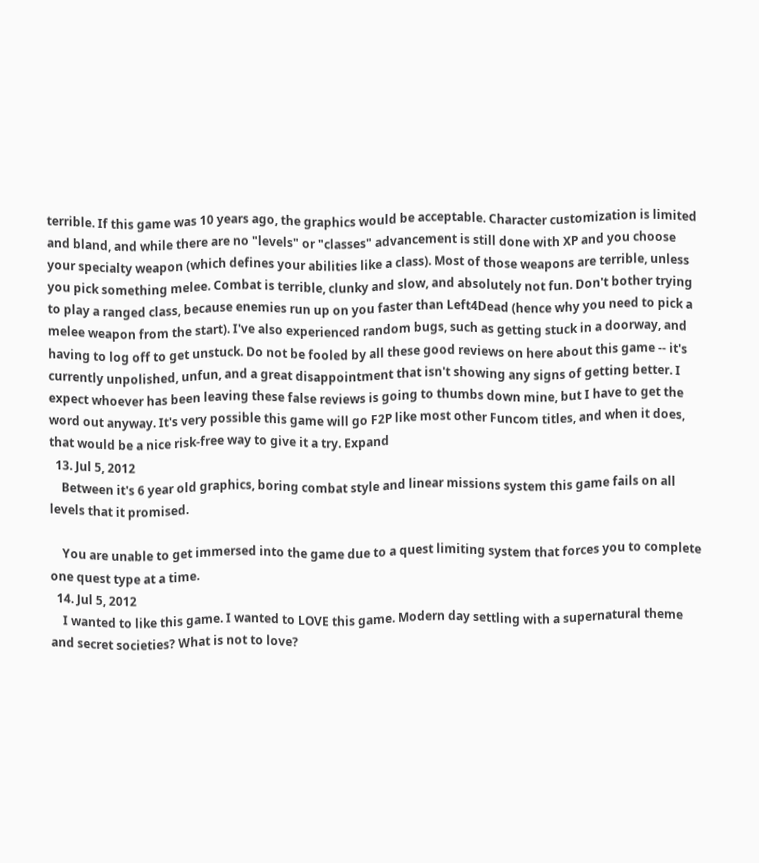terrible. If this game was 10 years ago, the graphics would be acceptable. Character customization is limited and bland, and while there are no "levels" or "classes" advancement is still done with XP and you choose your specialty weapon (which defines your abilities like a class). Most of those weapons are terrible, unless you pick something melee. Combat is terrible, clunky and slow, and absolutely not fun. Don't bother trying to play a ranged class, because enemies run up on you faster than Left4Dead (hence why you need to pick a melee weapon from the start). I've also experienced random bugs, such as getting stuck in a doorway, and having to log off to get unstuck. Do not be fooled by all these good reviews on here about this game -- it's currently unpolished, unfun, and a great disappointment that isn't showing any signs of getting better. I expect whoever has been leaving these false reviews is going to thumbs down mine, but I have to get the word out anyway. It's very possible this game will go F2P like most other Funcom titles, and when it does, that would be a nice risk-free way to give it a try. Expand
  13. Jul 5, 2012
    Between it's 6 year old graphics, boring combat style and linear missions system this game fails on all levels that it promised.

    You are unable to get immersed into the game due to a quest limiting system that forces you to complete one quest type at a time.
  14. Jul 5, 2012
    I wanted to like this game. I wanted to LOVE this game. Modern day settling with a supernatural theme and secret societies? What is not to love?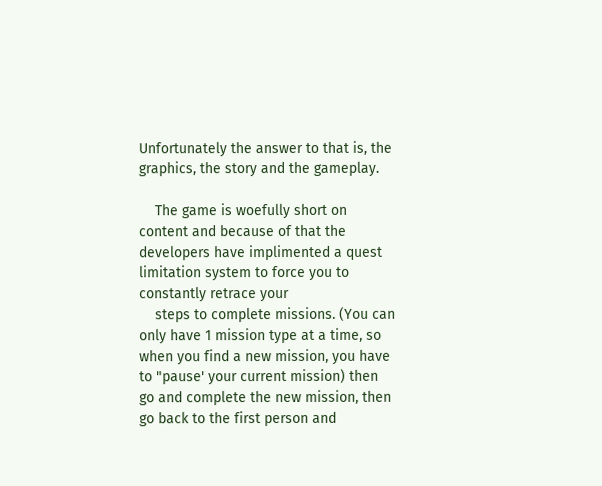Unfortunately the answer to that is, the graphics, the story and the gameplay.

    The game is woefully short on content and because of that the developers have implimented a quest limitation system to force you to constantly retrace your
    steps to complete missions. (You can only have 1 mission type at a time, so when you find a new mission, you have to "pause' your current mission) then go and complete the new mission, then go back to the first person and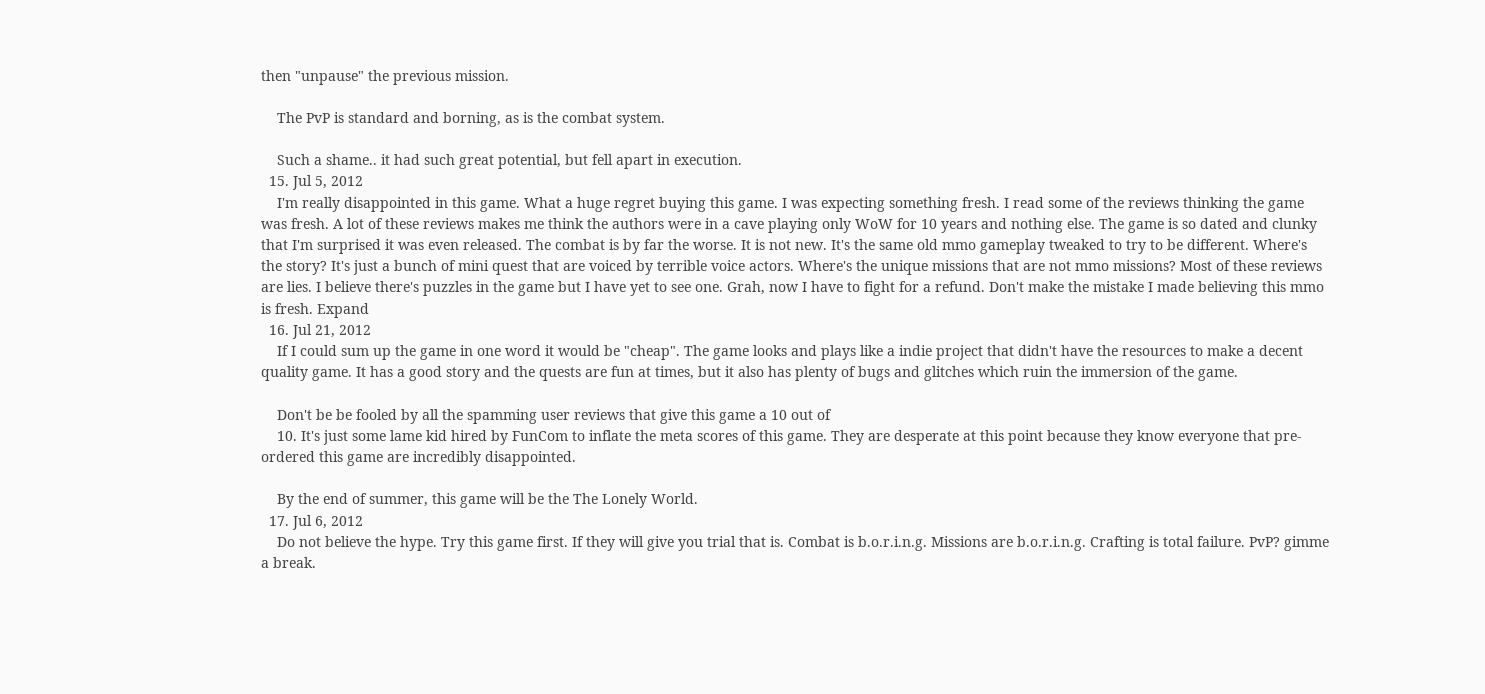then "unpause" the previous mission.

    The PvP is standard and borning, as is the combat system.

    Such a shame.. it had such great potential, but fell apart in execution.
  15. Jul 5, 2012
    I'm really disappointed in this game. What a huge regret buying this game. I was expecting something fresh. I read some of the reviews thinking the game was fresh. A lot of these reviews makes me think the authors were in a cave playing only WoW for 10 years and nothing else. The game is so dated and clunky that I'm surprised it was even released. The combat is by far the worse. It is not new. It's the same old mmo gameplay tweaked to try to be different. Where's the story? It's just a bunch of mini quest that are voiced by terrible voice actors. Where's the unique missions that are not mmo missions? Most of these reviews are lies. I believe there's puzzles in the game but I have yet to see one. Grah, now I have to fight for a refund. Don't make the mistake I made believing this mmo is fresh. Expand
  16. Jul 21, 2012
    If I could sum up the game in one word it would be "cheap". The game looks and plays like a indie project that didn't have the resources to make a decent quality game. It has a good story and the quests are fun at times, but it also has plenty of bugs and glitches which ruin the immersion of the game.

    Don't be be fooled by all the spamming user reviews that give this game a 10 out of
    10. It's just some lame kid hired by FunCom to inflate the meta scores of this game. They are desperate at this point because they know everyone that pre-ordered this game are incredibly disappointed.

    By the end of summer, this game will be the The Lonely World.
  17. Jul 6, 2012
    Do not believe the hype. Try this game first. If they will give you trial that is. Combat is b.o.r.i.n.g. Missions are b.o.r.i.n.g. Crafting is total failure. PvP? gimme a break.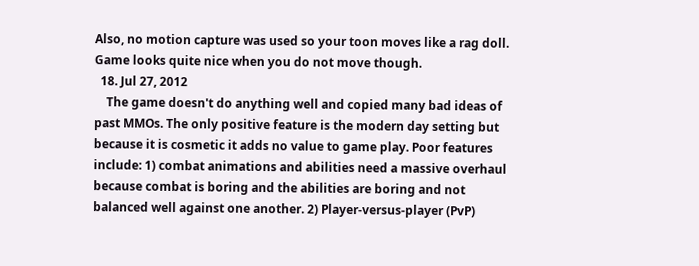Also, no motion capture was used so your toon moves like a rag doll. Game looks quite nice when you do not move though.
  18. Jul 27, 2012
    The game doesn't do anything well and copied many bad ideas of past MMOs. The only positive feature is the modern day setting but because it is cosmetic it adds no value to game play. Poor features include: 1) combat animations and abilities need a massive overhaul because combat is boring and the abilities are boring and not balanced well against one another. 2) Player-versus-player (PvP)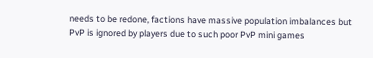needs to be redone, factions have massive population imbalances but PvP is ignored by players due to such poor PvP mini games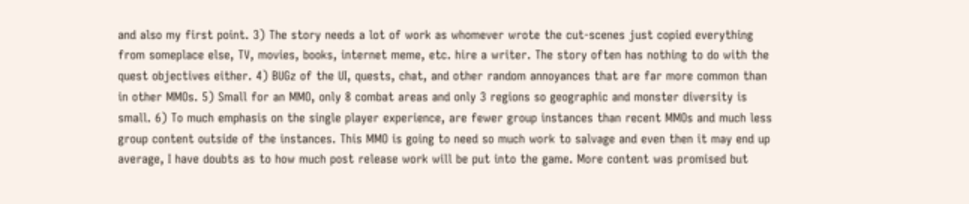and also my first point. 3) The story needs a lot of work as whomever wrote the cut-scenes just copied everything from someplace else, TV, movies, books, internet meme, etc. hire a writer. The story often has nothing to do with the quest objectives either. 4) BUGz of the UI, quests, chat, and other random annoyances that are far more common than in other MMOs. 5) Small for an MMO, only 8 combat areas and only 3 regions so geographic and monster diversity is small. 6) To much emphasis on the single player experience, are fewer group instances than recent MMOs and much less group content outside of the instances. This MMO is going to need so much work to salvage and even then it may end up average, I have doubts as to how much post release work will be put into the game. More content was promised but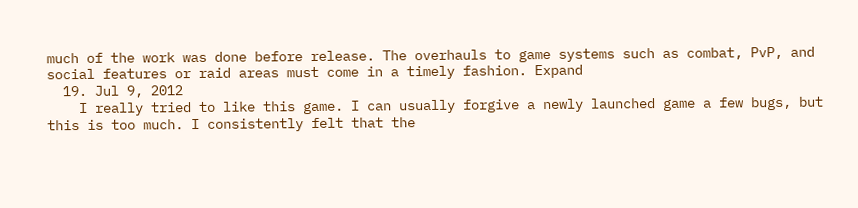much of the work was done before release. The overhauls to game systems such as combat, PvP, and social features or raid areas must come in a timely fashion. Expand
  19. Jul 9, 2012
    I really tried to like this game. I can usually forgive a newly launched game a few bugs, but this is too much. I consistently felt that the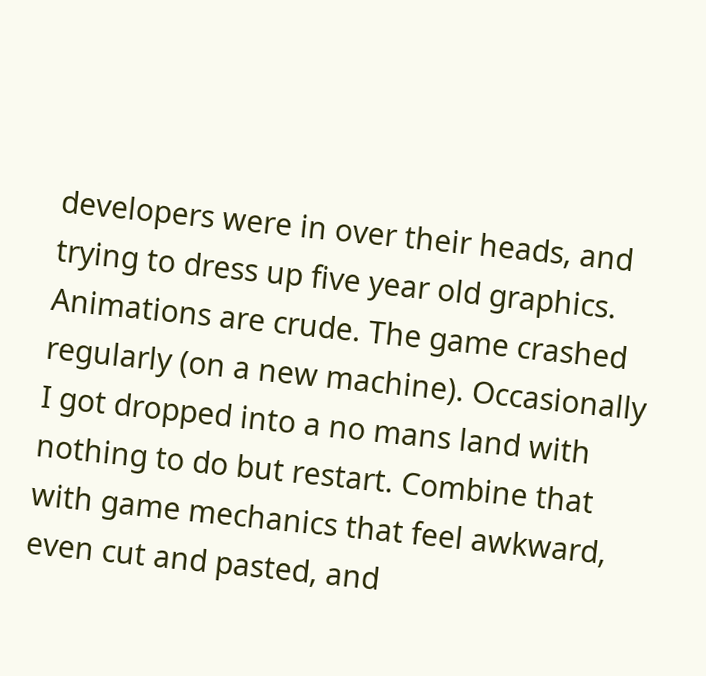developers were in over their heads, and trying to dress up five year old graphics. Animations are crude. The game crashed regularly (on a new machine). Occasionally I got dropped into a no mans land with nothing to do but restart. Combine that with game mechanics that feel awkward, even cut and pasted, and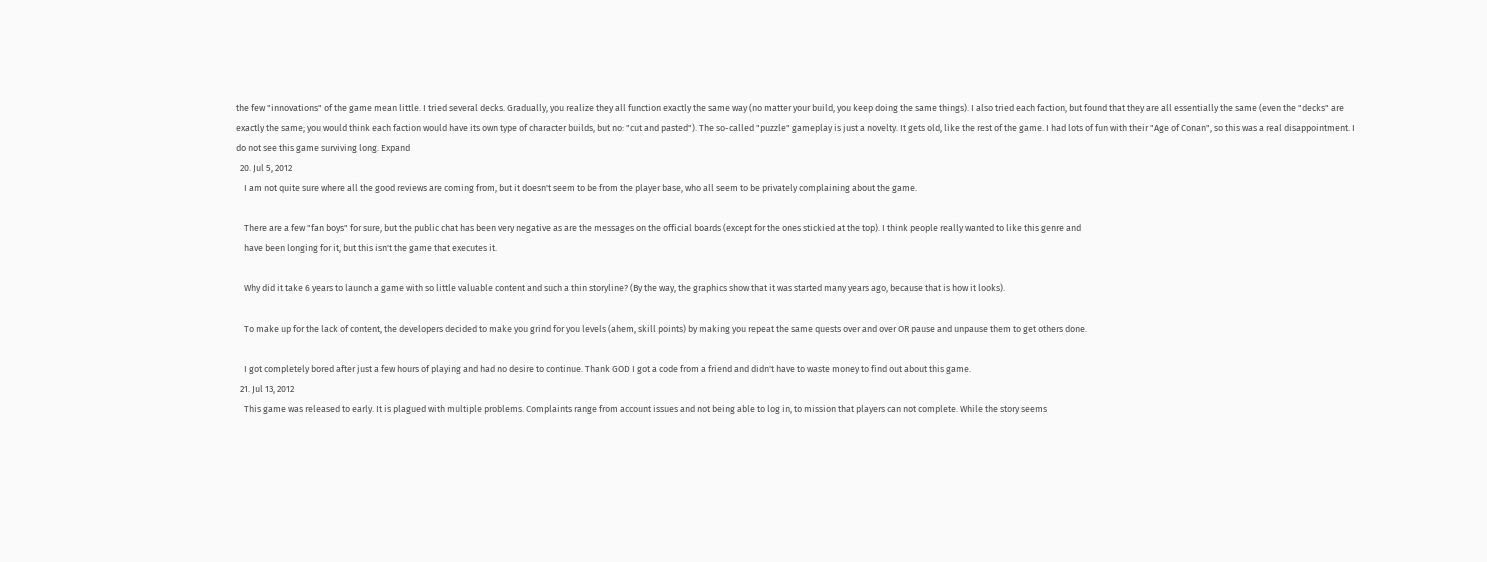the few "innovations" of the game mean little. I tried several decks. Gradually, you realize they all function exactly the same way (no matter your build, you keep doing the same things). I also tried each faction, but found that they are all essentially the same (even the "decks" are exactly the same; you would think each faction would have its own type of character builds, but no: "cut and pasted"). The so-called "puzzle" gameplay is just a novelty. It gets old, like the rest of the game. I had lots of fun with their "Age of Conan", so this was a real disappointment. I do not see this game surviving long. Expand
  20. Jul 5, 2012
    I am not quite sure where all the good reviews are coming from, but it doesn't seem to be from the player base, who all seem to be privately complaining about the game.

    There are a few "fan boys" for sure, but the public chat has been very negative as are the messages on the official boards (except for the ones stickied at the top). I think people really wanted to like this genre and
    have been longing for it, but this isn't the game that executes it.

    Why did it take 6 years to launch a game with so little valuable content and such a thin storyline? (By the way, the graphics show that it was started many years ago, because that is how it looks).

    To make up for the lack of content, the developers decided to make you grind for you levels (ahem, skill points) by making you repeat the same quests over and over OR pause and unpause them to get others done.

    I got completely bored after just a few hours of playing and had no desire to continue. Thank GOD I got a code from a friend and didn't have to waste money to find out about this game.
  21. Jul 13, 2012
    This game was released to early. It is plagued with multiple problems. Complaints range from account issues and not being able to log in, to mission that players can not complete. While the story seems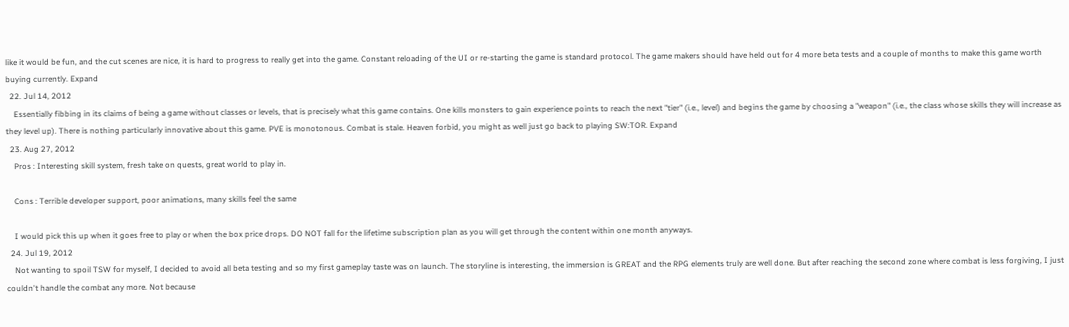like it would be fun, and the cut scenes are nice, it is hard to progress to really get into the game. Constant reloading of the UI or re-starting the game is standard protocol. The game makers should have held out for 4 more beta tests and a couple of months to make this game worth buying currently. Expand
  22. Jul 14, 2012
    Essentially fibbing in its claims of being a game without classes or levels, that is precisely what this game contains. One kills monsters to gain experience points to reach the next "tier" (i.e., level) and begins the game by choosing a "weapon" (i.e., the class whose skills they will increase as they level up). There is nothing particularly innovative about this game. PVE is monotonous. Combat is stale. Heaven forbid, you might as well just go back to playing SW:TOR. Expand
  23. Aug 27, 2012
    Pros : Interesting skill system, fresh take on quests, great world to play in.

    Cons : Terrible developer support, poor animations, many skills feel the same

    I would pick this up when it goes free to play or when the box price drops. DO NOT fall for the lifetime subscription plan as you will get through the content within one month anyways.
  24. Jul 19, 2012
    Not wanting to spoil TSW for myself, I decided to avoid all beta testing and so my first gameplay taste was on launch. The storyline is interesting, the immersion is GREAT and the RPG elements truly are well done. But after reaching the second zone where combat is less forgiving, I just couldn't handle the combat any more. Not because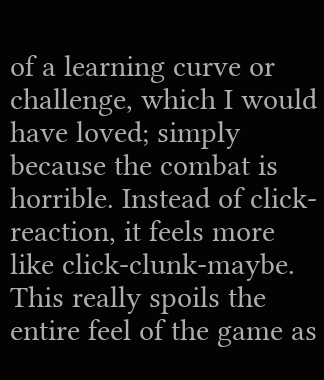of a learning curve or challenge, which I would have loved; simply because the combat is horrible. Instead of click-reaction, it feels more like click-clunk-maybe. This really spoils the entire feel of the game as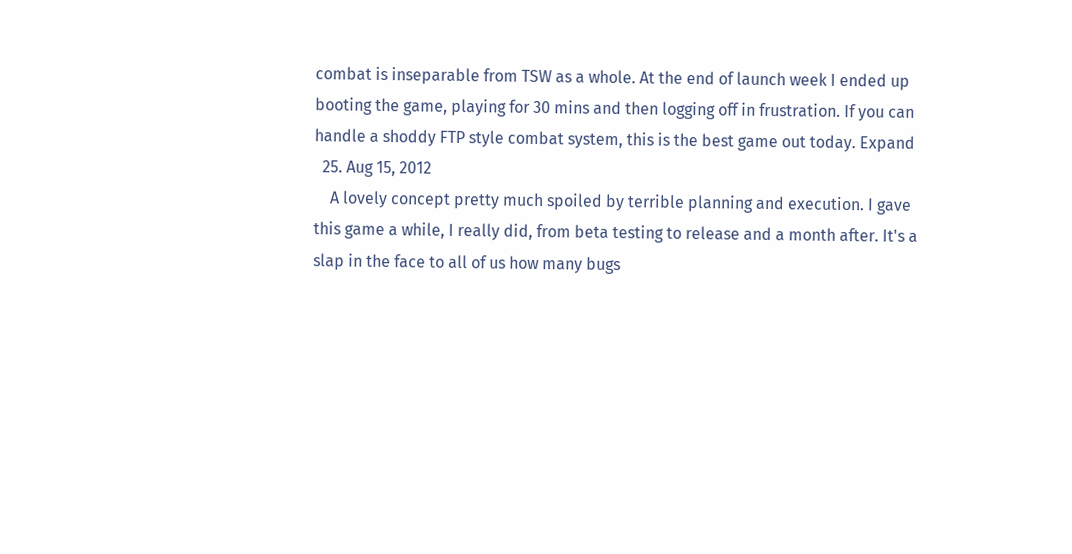combat is inseparable from TSW as a whole. At the end of launch week I ended up booting the game, playing for 30 mins and then logging off in frustration. If you can handle a shoddy FTP style combat system, this is the best game out today. Expand
  25. Aug 15, 2012
    A lovely concept pretty much spoiled by terrible planning and execution. I gave this game a while, I really did, from beta testing to release and a month after. It's a slap in the face to all of us how many bugs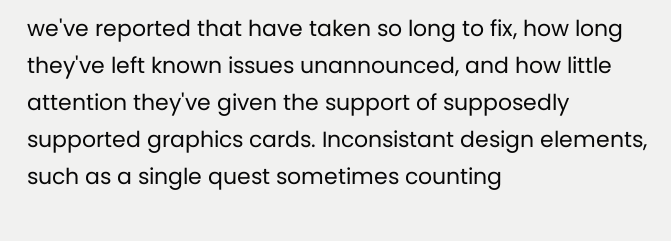we've reported that have taken so long to fix, how long they've left known issues unannounced, and how little attention they've given the support of supposedly supported graphics cards. Inconsistant design elements, such as a single quest sometimes counting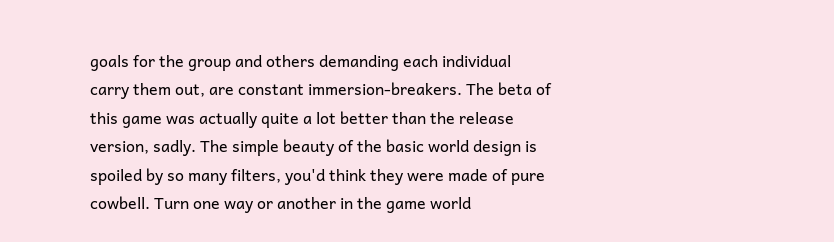goals for the group and others demanding each individual carry them out, are constant immersion-breakers. The beta of this game was actually quite a lot better than the release version, sadly. The simple beauty of the basic world design is spoiled by so many filters, you'd think they were made of pure cowbell. Turn one way or another in the game world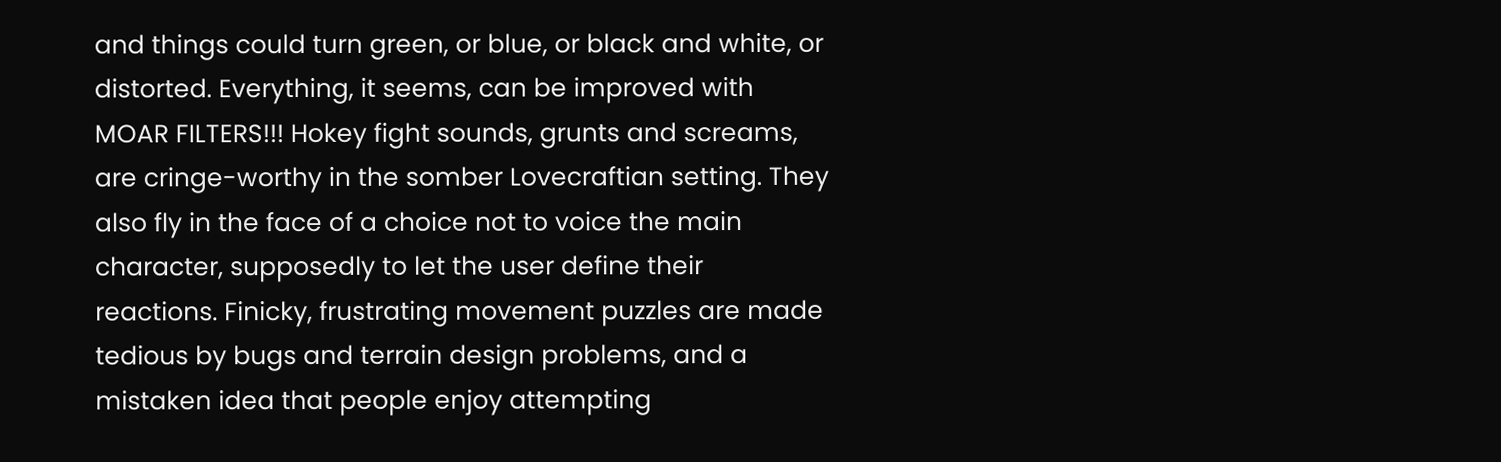and things could turn green, or blue, or black and white, or distorted. Everything, it seems, can be improved with MOAR FILTERS!!! Hokey fight sounds, grunts and screams, are cringe-worthy in the somber Lovecraftian setting. They also fly in the face of a choice not to voice the main character, supposedly to let the user define their reactions. Finicky, frustrating movement puzzles are made tedious by bugs and terrain design problems, and a mistaken idea that people enjoy attempting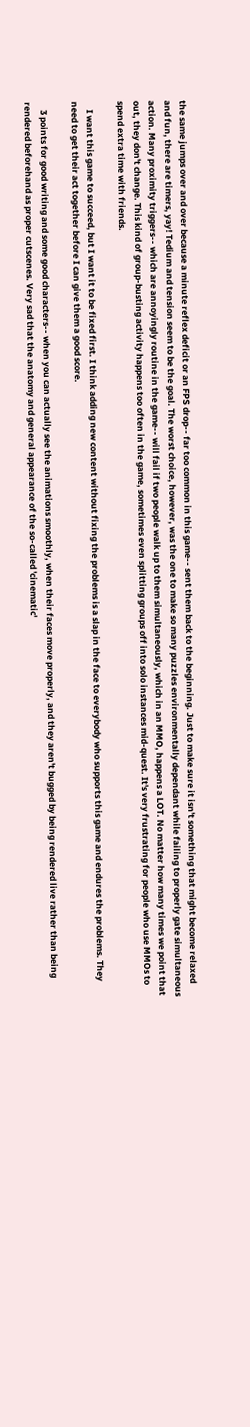the same jumps over and over because a minute reflex deficit or an FPS drop-- far too common in this game-- sent them back to the beginning. Just to make sure it isn't something that might become relaxed and fun, there are timers, yay! Tedium and tension seem to be the goal. The worst choice, however, was the one to make so many puzzles environmentally dependant while failing to properly gate simultaneous action. Many proximity triggers-- which are annoyingly routine in the game-- will fail if two people walk up to them simultaneously, which in an MMO, happens a LOT. No matter how many times we point that out, they don't change. This kind of group-busting activity happens too often in the game, sometimes even splitting groups off into solo instances mid-quest. It's very frustrating for people who use MMOs to spend extra time with friends.

    I want this game to succeed, but I want it to be fixed first. I think adding new content without fixing the problems is a slap in the face to everybody who supports this game and endures the problems. They need to get their act together before I can give them a good score.

    3 points for good writing and some good characters-- when you can actually see the animations smoothly, when their faces move properly, and they aren't bugged by being rendered live rather than being rendered beforehand as proper cutscenes. Very sad that the anatomy and general appearance of the so-called 'cinematic'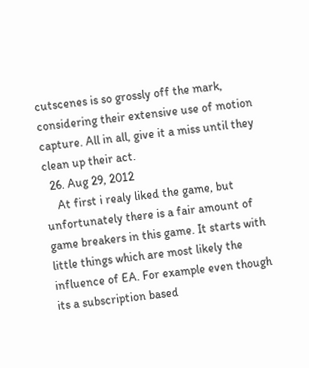cutscenes is so grossly off the mark, considering their extensive use of motion capture. All in all, give it a miss until they clean up their act.
  26. Aug 29, 2012
    At first i realy liked the game, but unfortunately there is a fair amount of game breakers in this game. It starts with little things which are most likely the influence of EA. For example even though its a subscription based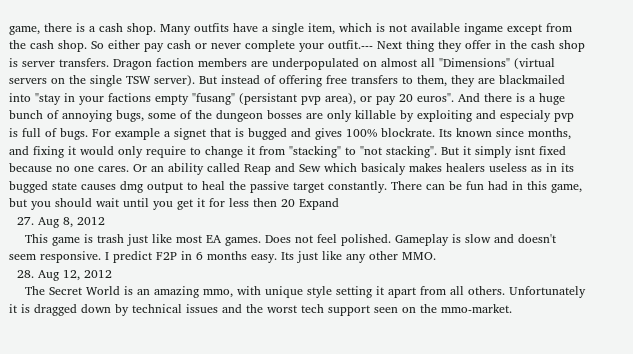game, there is a cash shop. Many outfits have a single item, which is not available ingame except from the cash shop. So either pay cash or never complete your outfit.--- Next thing they offer in the cash shop is server transfers. Dragon faction members are underpopulated on almost all "Dimensions" (virtual servers on the single TSW server). But instead of offering free transfers to them, they are blackmailed into "stay in your factions empty "fusang" (persistant pvp area), or pay 20 euros". And there is a huge bunch of annoying bugs, some of the dungeon bosses are only killable by exploiting and especialy pvp is full of bugs. For example a signet that is bugged and gives 100% blockrate. Its known since months, and fixing it would only require to change it from "stacking" to "not stacking". But it simply isnt fixed because no one cares. Or an ability called Reap and Sew which basicaly makes healers useless as in its bugged state causes dmg output to heal the passive target constantly. There can be fun had in this game, but you should wait until you get it for less then 20 Expand
  27. Aug 8, 2012
    This game is trash just like most EA games. Does not feel polished. Gameplay is slow and doesn't seem responsive. I predict F2P in 6 months easy. Its just like any other MMO.
  28. Aug 12, 2012
    The Secret World is an amazing mmo, with unique style setting it apart from all others. Unfortunately it is dragged down by technical issues and the worst tech support seen on the mmo-market.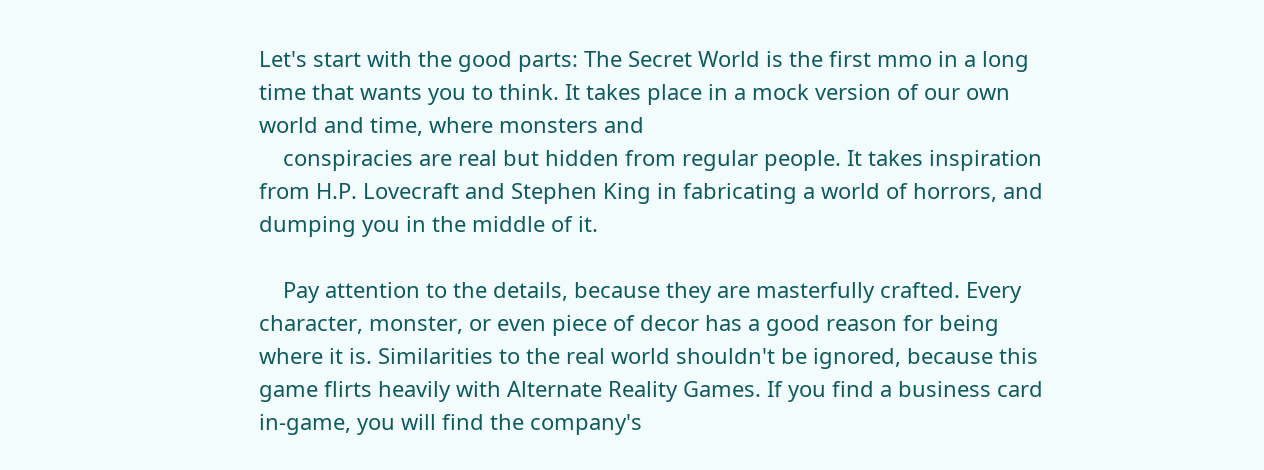Let's start with the good parts: The Secret World is the first mmo in a long time that wants you to think. It takes place in a mock version of our own world and time, where monsters and
    conspiracies are real but hidden from regular people. It takes inspiration from H.P. Lovecraft and Stephen King in fabricating a world of horrors, and dumping you in the middle of it.

    Pay attention to the details, because they are masterfully crafted. Every character, monster, or even piece of decor has a good reason for being where it is. Similarities to the real world shouldn't be ignored, because this game flirts heavily with Alternate Reality Games. If you find a business card in-game, you will find the company's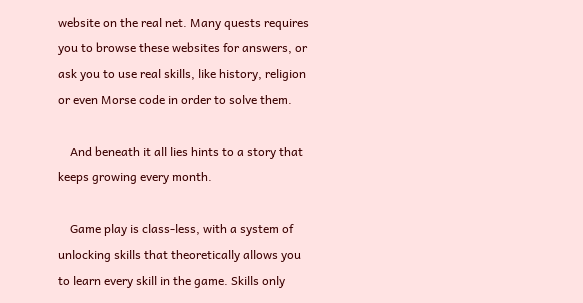website on the real net. Many quests requires you to browse these websites for answers, or ask you to use real skills, like history, religion or even Morse code in order to solve them.

    And beneath it all lies hints to a story that keeps growing every month.

    Game play is class-less, with a system of unlocking skills that theoretically allows you to learn every skill in the game. Skills only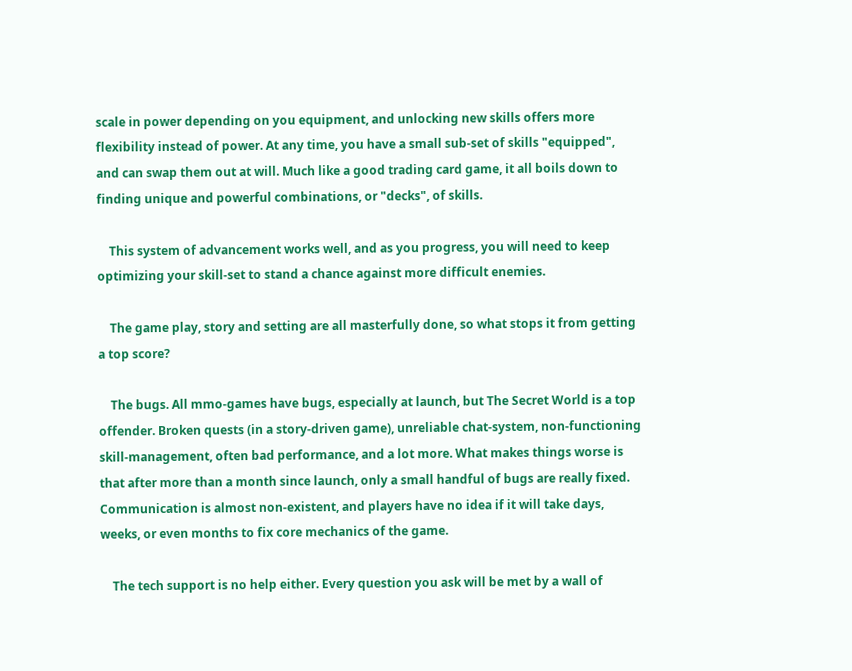scale in power depending on you equipment, and unlocking new skills offers more flexibility instead of power. At any time, you have a small sub-set of skills "equipped", and can swap them out at will. Much like a good trading card game, it all boils down to finding unique and powerful combinations, or "decks", of skills.

    This system of advancement works well, and as you progress, you will need to keep optimizing your skill-set to stand a chance against more difficult enemies.

    The game play, story and setting are all masterfully done, so what stops it from getting a top score?

    The bugs. All mmo-games have bugs, especially at launch, but The Secret World is a top offender. Broken quests (in a story-driven game), unreliable chat-system, non-functioning skill-management, often bad performance, and a lot more. What makes things worse is that after more than a month since launch, only a small handful of bugs are really fixed. Communication is almost non-existent, and players have no idea if it will take days, weeks, or even months to fix core mechanics of the game.

    The tech support is no help either. Every question you ask will be met by a wall of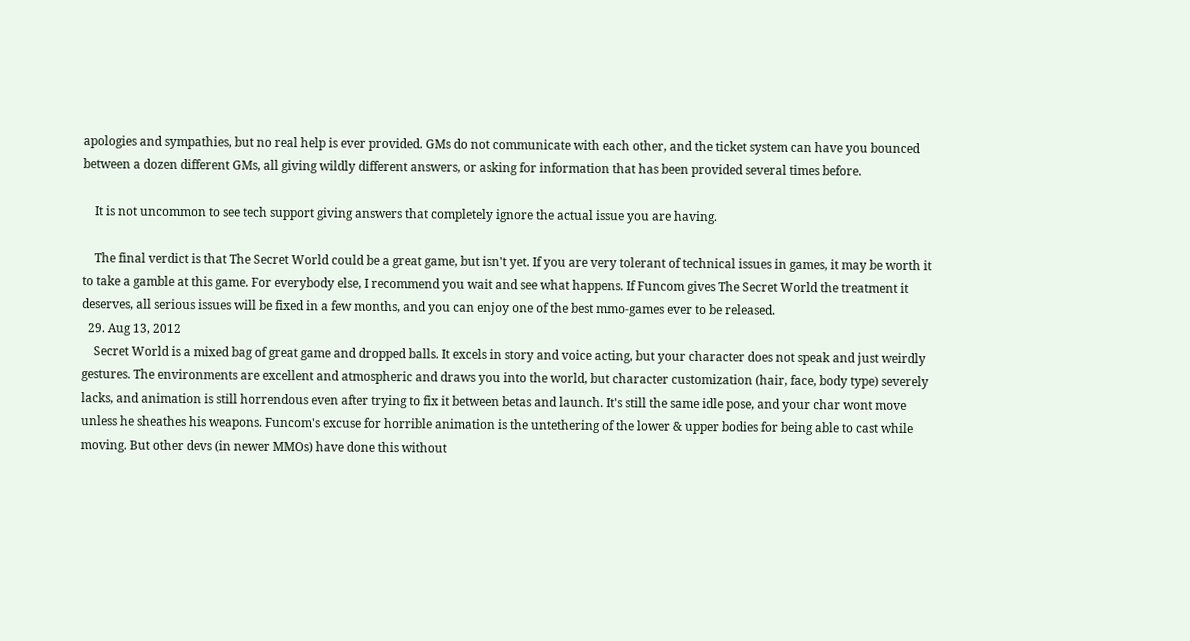apologies and sympathies, but no real help is ever provided. GMs do not communicate with each other, and the ticket system can have you bounced between a dozen different GMs, all giving wildly different answers, or asking for information that has been provided several times before.

    It is not uncommon to see tech support giving answers that completely ignore the actual issue you are having.

    The final verdict is that The Secret World could be a great game, but isn't yet. If you are very tolerant of technical issues in games, it may be worth it to take a gamble at this game. For everybody else, I recommend you wait and see what happens. If Funcom gives The Secret World the treatment it deserves, all serious issues will be fixed in a few months, and you can enjoy one of the best mmo-games ever to be released.
  29. Aug 13, 2012
    Secret World is a mixed bag of great game and dropped balls. It excels in story and voice acting, but your character does not speak and just weirdly gestures. The environments are excellent and atmospheric and draws you into the world, but character customization (hair, face, body type) severely lacks, and animation is still horrendous even after trying to fix it between betas and launch. It's still the same idle pose, and your char wont move unless he sheathes his weapons. Funcom's excuse for horrible animation is the untethering of the lower & upper bodies for being able to cast while moving. But other devs (in newer MMOs) have done this without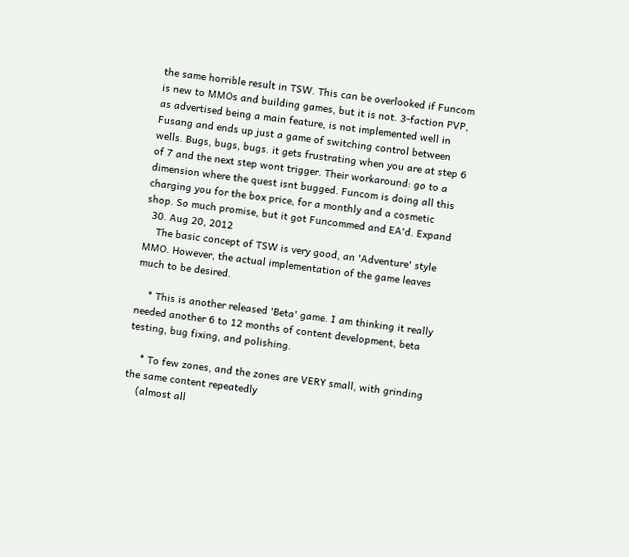the same horrible result in TSW. This can be overlooked if Funcom is new to MMOs and building games, but it is not. 3-faction PVP, as advertised being a main feature, is not implemented well in Fusang and ends up just a game of switching control between wells. Bugs, bugs, bugs. it gets frustrating when you are at step 6 of 7 and the next step wont trigger. Their workaround: go to a dimension where the quest isnt bugged. Funcom is doing all this charging you for the box price, for a monthly and a cosmetic shop. So much promise, but it got Funcommed and EA'd. Expand
  30. Aug 20, 2012
    The basic concept of TSW is very good, an 'Adventure' style MMO. However, the actual implementation of the game leaves much to be desired.

    * This is another released 'Beta' game. I am thinking it really needed another 6 to 12 months of content development, beta testing, bug fixing, and polishing.

    * To few zones, and the zones are VERY small, with grinding the same content repeatedly
    (almost all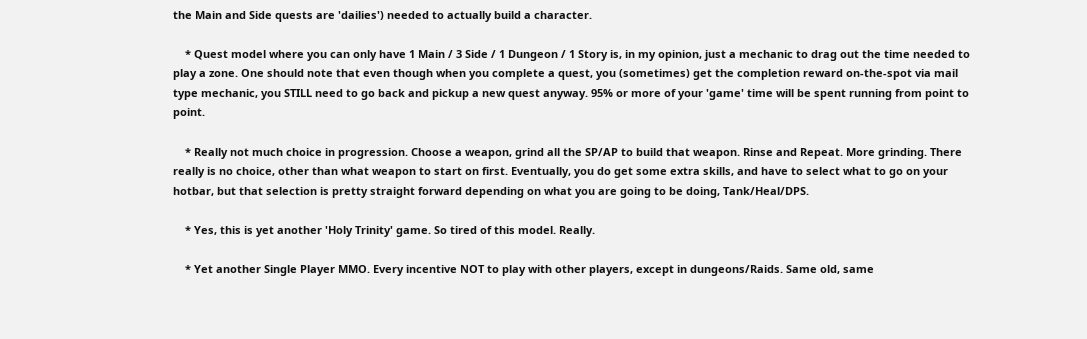the Main and Side quests are 'dailies') needed to actually build a character.

    * Quest model where you can only have 1 Main / 3 Side / 1 Dungeon / 1 Story is, in my opinion, just a mechanic to drag out the time needed to play a zone. One should note that even though when you complete a quest, you (sometimes) get the completion reward on-the-spot via mail type mechanic, you STILL need to go back and pickup a new quest anyway. 95% or more of your 'game' time will be spent running from point to point.

    * Really not much choice in progression. Choose a weapon, grind all the SP/AP to build that weapon. Rinse and Repeat. More grinding. There really is no choice, other than what weapon to start on first. Eventually, you do get some extra skills, and have to select what to go on your hotbar, but that selection is pretty straight forward depending on what you are going to be doing, Tank/Heal/DPS.

    * Yes, this is yet another 'Holy Trinity' game. So tired of this model. Really.

    * Yet another Single Player MMO. Every incentive NOT to play with other players, except in dungeons/Raids. Same old, same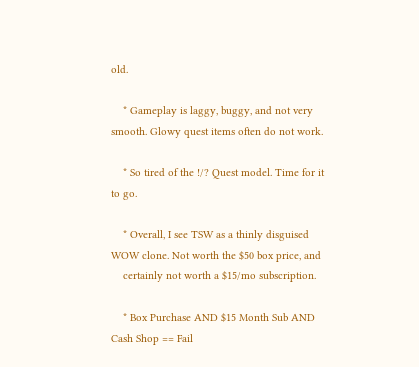old.

    * Gameplay is laggy, buggy, and not very smooth. Glowy quest items often do not work.

    * So tired of the !/? Quest model. Time for it to go.

    * Overall, I see TSW as a thinly disguised WOW clone. Not worth the $50 box price, and
    certainly not worth a $15/mo subscription.

    * Box Purchase AND $15 Month Sub AND Cash Shop == Fail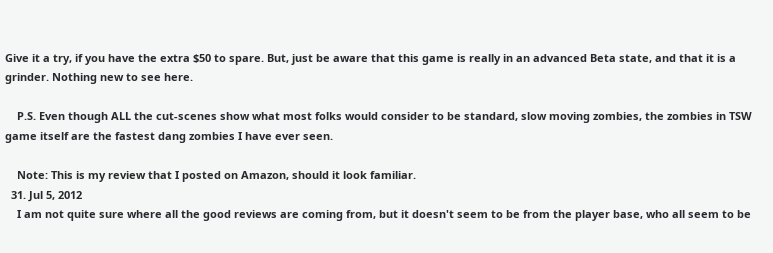Give it a try, if you have the extra $50 to spare. But, just be aware that this game is really in an advanced Beta state, and that it is a grinder. Nothing new to see here.

    P.S. Even though ALL the cut-scenes show what most folks would consider to be standard, slow moving zombies, the zombies in TSW game itself are the fastest dang zombies I have ever seen.

    Note: This is my review that I posted on Amazon, should it look familiar.
  31. Jul 5, 2012
    I am not quite sure where all the good reviews are coming from, but it doesn't seem to be from the player base, who all seem to be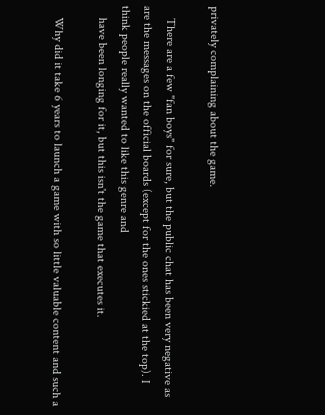privately complaining about the game.

    There are a few "fan boys" for sure, but the public chat has been very negative as are the messages on the official boards (except for the ones stickied at the top). I think people really wanted to like this genre and
    have been longing for it, but this isn't the game that executes it.

    Why did it take 6 years to launch a game with so little valuable content and such a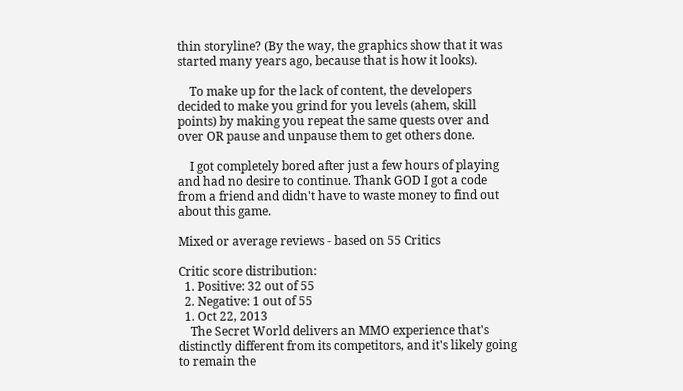thin storyline? (By the way, the graphics show that it was started many years ago, because that is how it looks).

    To make up for the lack of content, the developers decided to make you grind for you levels (ahem, skill points) by making you repeat the same quests over and over OR pause and unpause them to get others done.

    I got completely bored after just a few hours of playing and had no desire to continue. Thank GOD I got a code from a friend and didn't have to waste money to find out about this game.

Mixed or average reviews - based on 55 Critics

Critic score distribution:
  1. Positive: 32 out of 55
  2. Negative: 1 out of 55
  1. Oct 22, 2013
    The Secret World delivers an MMO experience that's distinctly different from its competitors, and it's likely going to remain the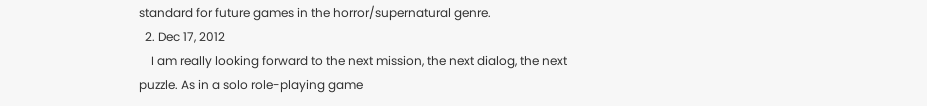standard for future games in the horror/supernatural genre.
  2. Dec 17, 2012
    I am really looking forward to the next mission, the next dialog, the next puzzle. As in a solo role-playing game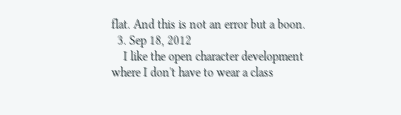flat. And this is not an error but a boon.
  3. Sep 18, 2012
    I like the open character development where I don't have to wear a class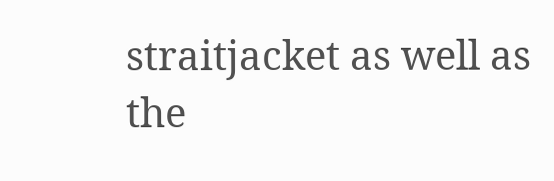straitjacket as well as the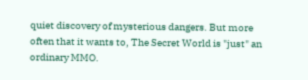quiet discovery of mysterious dangers. But more often that it wants to, The Secret World is "just" an ordinary MMO.